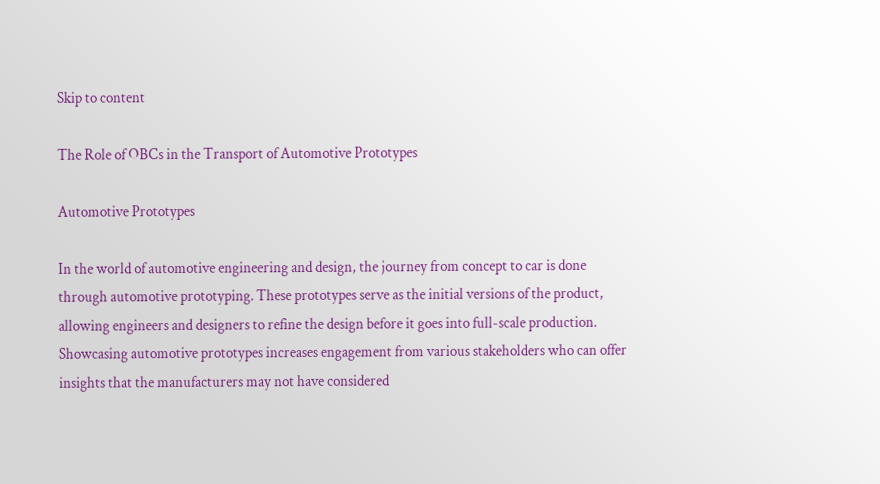Skip to content

The Role of OBCs in the Transport of Automotive Prototypes

Automotive Prototypes

In the world of automotive engineering and design, the journey from concept to car is done through automotive prototyping. These prototypes serve as the initial versions of the product, allowing engineers and designers to refine the design before it goes into full-scale production. Showcasing automotive prototypes increases engagement from various stakeholders who can offer insights that the manufacturers may not have considered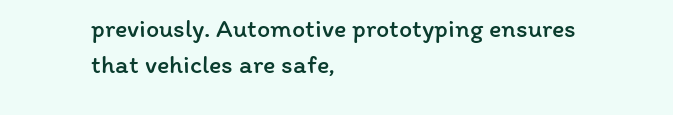previously. Automotive prototyping ensures that vehicles are safe,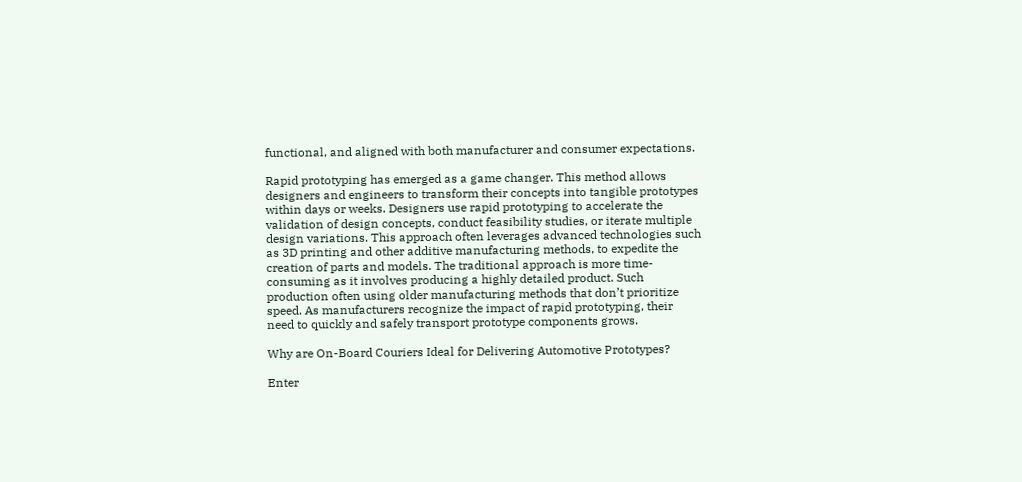functional, and aligned with both manufacturer and consumer expectations.

Rapid prototyping has emerged as a game changer. This method allows designers and engineers to transform their concepts into tangible prototypes within days or weeks. Designers use rapid prototyping to accelerate the validation of design concepts, conduct feasibility studies, or iterate multiple design variations. This approach often leverages advanced technologies such as 3D printing and other additive manufacturing methods, to expedite the creation of parts and models. The traditional approach is more time-consuming as it involves producing a highly detailed product. Such production often using older manufacturing methods that don’t prioritize speed. As manufacturers recognize the impact of rapid prototyping, their need to quickly and safely transport prototype components grows.

Why are On-Board Couriers Ideal for Delivering Automotive Prototypes?

Enter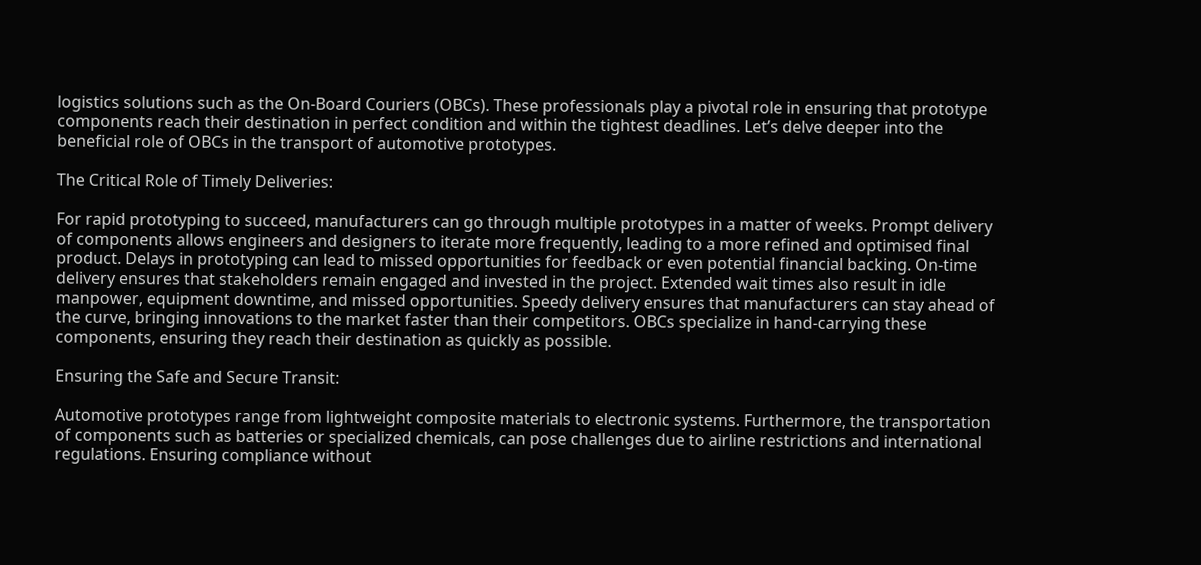logistics solutions such as the On-Board Couriers (OBCs). These professionals play a pivotal role in ensuring that prototype components reach their destination in perfect condition and within the tightest deadlines. Let’s delve deeper into the beneficial role of OBCs in the transport of automotive prototypes.

The Critical Role of Timely Deliveries:

For rapid prototyping to succeed, manufacturers can go through multiple prototypes in a matter of weeks. Prompt delivery of components allows engineers and designers to iterate more frequently, leading to a more refined and optimised final product. Delays in prototyping can lead to missed opportunities for feedback or even potential financial backing. On-time delivery ensures that stakeholders remain engaged and invested in the project. Extended wait times also result in idle manpower, equipment downtime, and missed opportunities. Speedy delivery ensures that manufacturers can stay ahead of the curve, bringing innovations to the market faster than their competitors. OBCs specialize in hand-carrying these components, ensuring they reach their destination as quickly as possible.

Ensuring the Safe and Secure Transit:

Automotive prototypes range from lightweight composite materials to electronic systems. Furthermore, the transportation of components such as batteries or specialized chemicals, can pose challenges due to airline restrictions and international regulations. Ensuring compliance without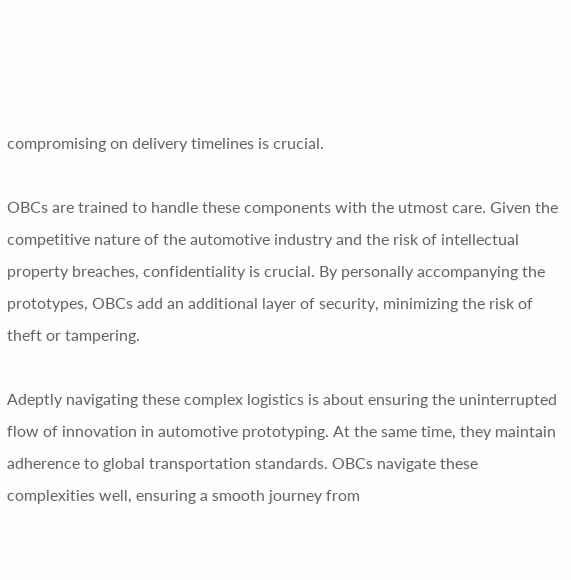compromising on delivery timelines is crucial.

OBCs are trained to handle these components with the utmost care. Given the competitive nature of the automotive industry and the risk of intellectual property breaches, confidentiality is crucial. By personally accompanying the prototypes, OBCs add an additional layer of security, minimizing the risk of theft or tampering.

Adeptly navigating these complex logistics is about ensuring the uninterrupted flow of innovation in automotive prototyping. At the same time, they maintain adherence to global transportation standards. OBCs navigate these complexities well, ensuring a smooth journey from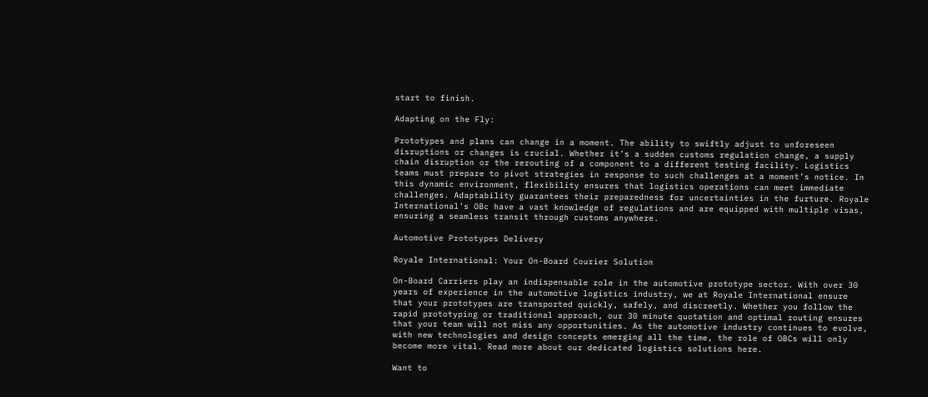start to finish.

Adapting on the Fly:

Prototypes and plans can change in a moment. The ability to swiftly adjust to unforeseen disruptions or changes is crucial. Whether it’s a sudden customs regulation change, a supply chain disruption or the rerouting of a component to a different testing facility. Logistics teams must prepare to pivot strategies in response to such challenges at a moment’s notice. In this dynamic environment, flexibility ensures that logistics operations can meet immediate challenges. Adaptability guarantees their preparedness for uncertainties in the furture. Royale International’s OBc have a vast knowledge of regulations and are equipped with multiple visas, ensuring a seamless transit through customs anywhere.

Automotive Prototypes Delivery

Royale International: Your On-Board Courier Solution

On-Board Carriers play an indispensable role in the automotive prototype sector. With over 30 years of experience in the automotive logistics industry, we at Royale International ensure that your prototypes are transported quickly, safely, and discreetly. Whether you follow the rapid prototyping or traditional approach, our 30 minute quotation and optimal routing ensures that your team will not miss any opportunities. As the automotive industry continues to evolve, with new technologies and design concepts emerging all the time, the role of OBCs will only become more vital. Read more about our dedicated logistics solutions here.

Want to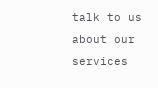talk to us about our services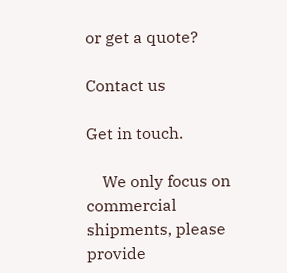or get a quote?

Contact us

Get in touch.

    We only focus on commercial shipments, please provide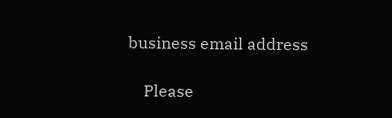business email address

    Please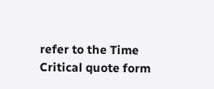refer to the Time Critical quote form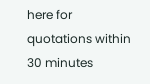here for quotations within 30 minutes